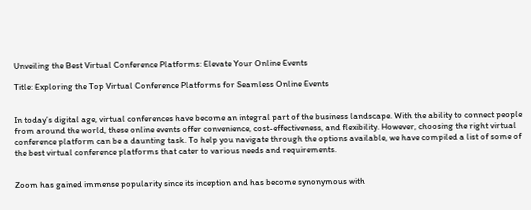Unveiling the Best Virtual Conference Platforms: Elevate Your Online Events

Title: Exploring the Top Virtual Conference Platforms for Seamless Online Events


In today’s digital age, virtual conferences have become an integral part of the business landscape. With the ability to connect people from around the world, these online events offer convenience, cost-effectiveness, and flexibility. However, choosing the right virtual conference platform can be a daunting task. To help you navigate through the options available, we have compiled a list of some of the best virtual conference platforms that cater to various needs and requirements.


Zoom has gained immense popularity since its inception and has become synonymous with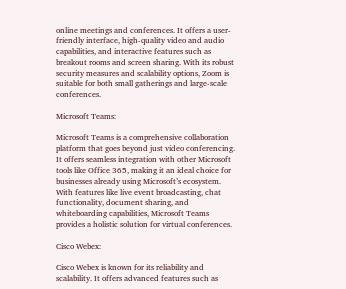online meetings and conferences. It offers a user-friendly interface, high-quality video and audio capabilities, and interactive features such as breakout rooms and screen sharing. With its robust security measures and scalability options, Zoom is suitable for both small gatherings and large-scale conferences.

Microsoft Teams:

Microsoft Teams is a comprehensive collaboration platform that goes beyond just video conferencing. It offers seamless integration with other Microsoft tools like Office 365, making it an ideal choice for businesses already using Microsoft’s ecosystem. With features like live event broadcasting, chat functionality, document sharing, and whiteboarding capabilities, Microsoft Teams provides a holistic solution for virtual conferences.

Cisco Webex:

Cisco Webex is known for its reliability and scalability. It offers advanced features such as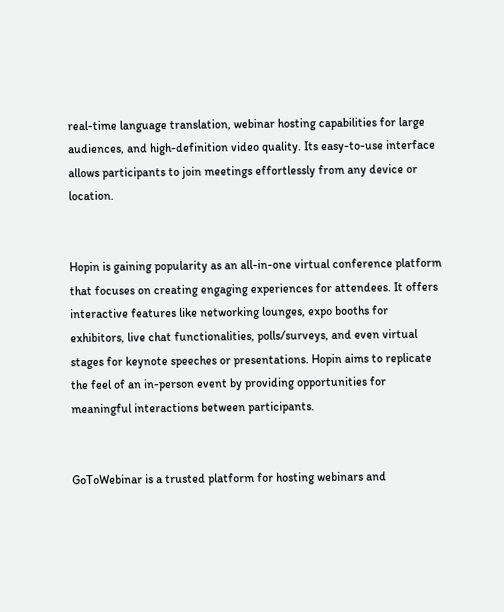real-time language translation, webinar hosting capabilities for large audiences, and high-definition video quality. Its easy-to-use interface allows participants to join meetings effortlessly from any device or location.


Hopin is gaining popularity as an all-in-one virtual conference platform that focuses on creating engaging experiences for attendees. It offers interactive features like networking lounges, expo booths for exhibitors, live chat functionalities, polls/surveys, and even virtual stages for keynote speeches or presentations. Hopin aims to replicate the feel of an in-person event by providing opportunities for meaningful interactions between participants.


GoToWebinar is a trusted platform for hosting webinars and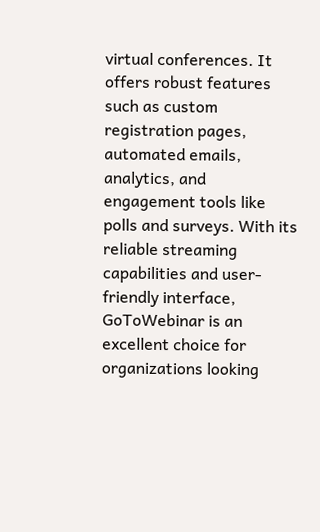virtual conferences. It offers robust features such as custom registration pages, automated emails, analytics, and engagement tools like polls and surveys. With its reliable streaming capabilities and user-friendly interface, GoToWebinar is an excellent choice for organizations looking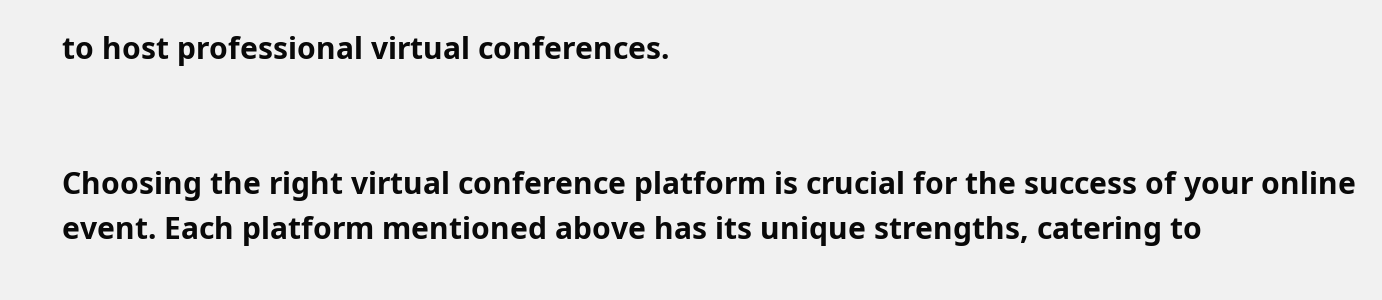to host professional virtual conferences.


Choosing the right virtual conference platform is crucial for the success of your online event. Each platform mentioned above has its unique strengths, catering to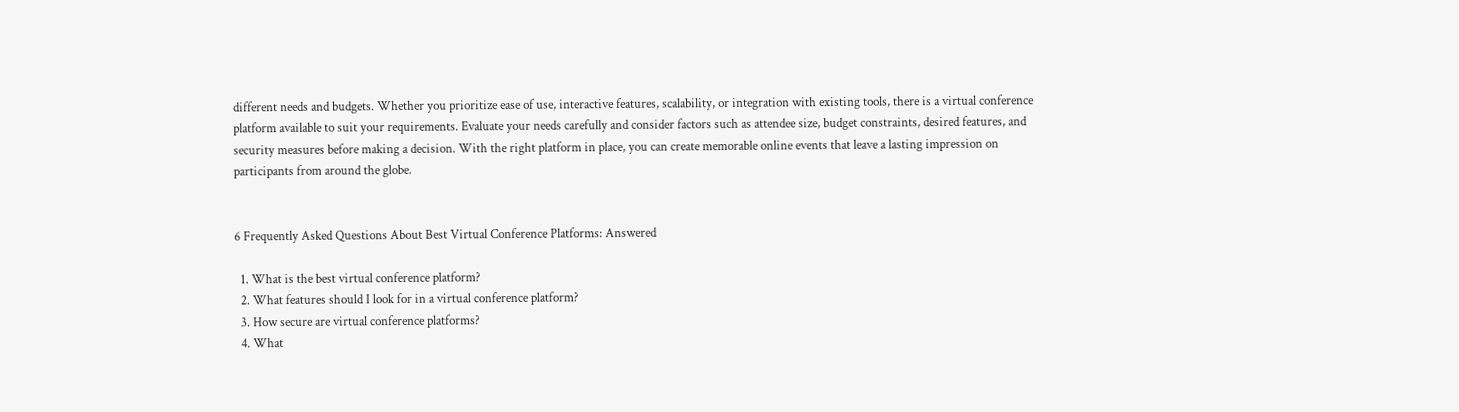different needs and budgets. Whether you prioritize ease of use, interactive features, scalability, or integration with existing tools, there is a virtual conference platform available to suit your requirements. Evaluate your needs carefully and consider factors such as attendee size, budget constraints, desired features, and security measures before making a decision. With the right platform in place, you can create memorable online events that leave a lasting impression on participants from around the globe.


6 Frequently Asked Questions About Best Virtual Conference Platforms: Answered

  1. What is the best virtual conference platform?
  2. What features should I look for in a virtual conference platform?
  3. How secure are virtual conference platforms?
  4. What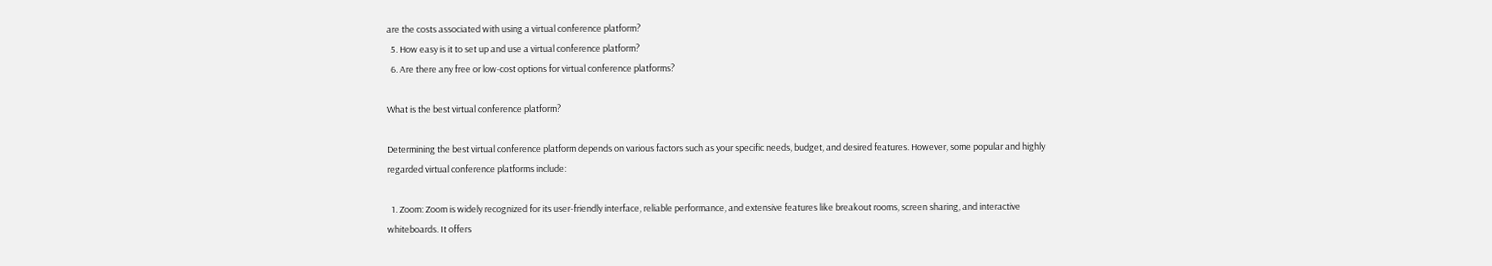are the costs associated with using a virtual conference platform?
  5. How easy is it to set up and use a virtual conference platform?
  6. Are there any free or low-cost options for virtual conference platforms?

What is the best virtual conference platform?

Determining the best virtual conference platform depends on various factors such as your specific needs, budget, and desired features. However, some popular and highly regarded virtual conference platforms include:

  1. Zoom: Zoom is widely recognized for its user-friendly interface, reliable performance, and extensive features like breakout rooms, screen sharing, and interactive whiteboards. It offers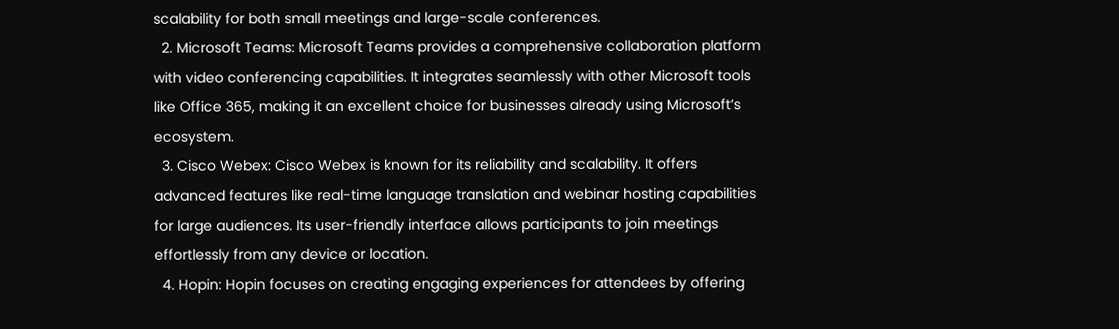scalability for both small meetings and large-scale conferences.
  2. Microsoft Teams: Microsoft Teams provides a comprehensive collaboration platform with video conferencing capabilities. It integrates seamlessly with other Microsoft tools like Office 365, making it an excellent choice for businesses already using Microsoft’s ecosystem.
  3. Cisco Webex: Cisco Webex is known for its reliability and scalability. It offers advanced features like real-time language translation and webinar hosting capabilities for large audiences. Its user-friendly interface allows participants to join meetings effortlessly from any device or location.
  4. Hopin: Hopin focuses on creating engaging experiences for attendees by offering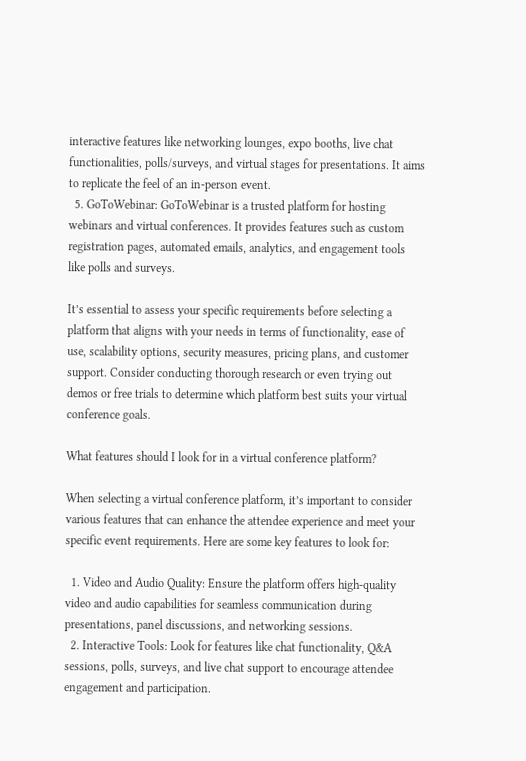interactive features like networking lounges, expo booths, live chat functionalities, polls/surveys, and virtual stages for presentations. It aims to replicate the feel of an in-person event.
  5. GoToWebinar: GoToWebinar is a trusted platform for hosting webinars and virtual conferences. It provides features such as custom registration pages, automated emails, analytics, and engagement tools like polls and surveys.

It’s essential to assess your specific requirements before selecting a platform that aligns with your needs in terms of functionality, ease of use, scalability options, security measures, pricing plans, and customer support. Consider conducting thorough research or even trying out demos or free trials to determine which platform best suits your virtual conference goals.

What features should I look for in a virtual conference platform?

When selecting a virtual conference platform, it’s important to consider various features that can enhance the attendee experience and meet your specific event requirements. Here are some key features to look for:

  1. Video and Audio Quality: Ensure the platform offers high-quality video and audio capabilities for seamless communication during presentations, panel discussions, and networking sessions.
  2. Interactive Tools: Look for features like chat functionality, Q&A sessions, polls, surveys, and live chat support to encourage attendee engagement and participation.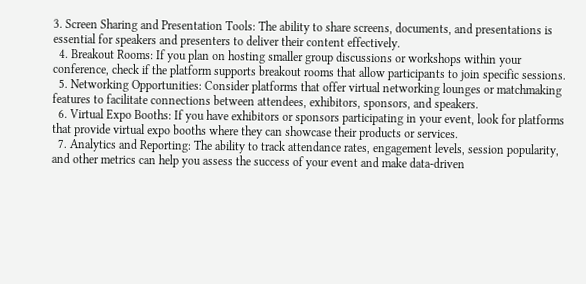3. Screen Sharing and Presentation Tools: The ability to share screens, documents, and presentations is essential for speakers and presenters to deliver their content effectively.
  4. Breakout Rooms: If you plan on hosting smaller group discussions or workshops within your conference, check if the platform supports breakout rooms that allow participants to join specific sessions.
  5. Networking Opportunities: Consider platforms that offer virtual networking lounges or matchmaking features to facilitate connections between attendees, exhibitors, sponsors, and speakers.
  6. Virtual Expo Booths: If you have exhibitors or sponsors participating in your event, look for platforms that provide virtual expo booths where they can showcase their products or services.
  7. Analytics and Reporting: The ability to track attendance rates, engagement levels, session popularity, and other metrics can help you assess the success of your event and make data-driven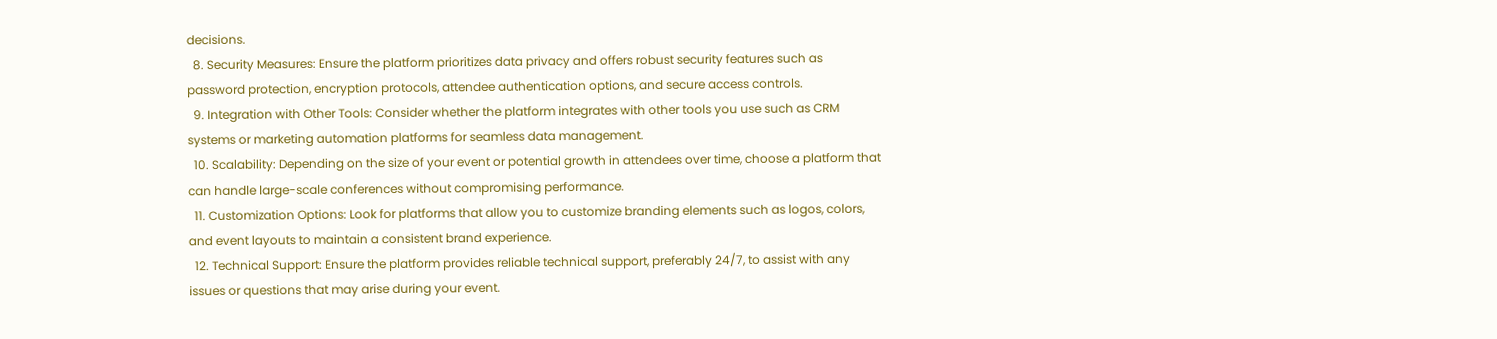decisions.
  8. Security Measures: Ensure the platform prioritizes data privacy and offers robust security features such as password protection, encryption protocols, attendee authentication options, and secure access controls.
  9. Integration with Other Tools: Consider whether the platform integrates with other tools you use such as CRM systems or marketing automation platforms for seamless data management.
  10. Scalability: Depending on the size of your event or potential growth in attendees over time, choose a platform that can handle large-scale conferences without compromising performance.
  11. Customization Options: Look for platforms that allow you to customize branding elements such as logos, colors, and event layouts to maintain a consistent brand experience.
  12. Technical Support: Ensure the platform provides reliable technical support, preferably 24/7, to assist with any issues or questions that may arise during your event.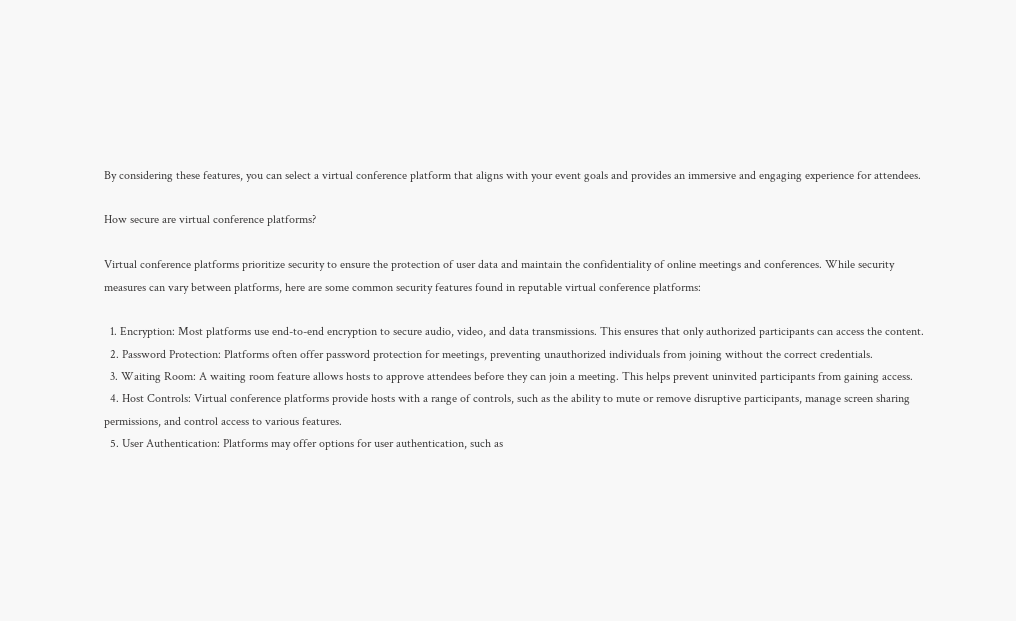By considering these features, you can select a virtual conference platform that aligns with your event goals and provides an immersive and engaging experience for attendees.

How secure are virtual conference platforms?

Virtual conference platforms prioritize security to ensure the protection of user data and maintain the confidentiality of online meetings and conferences. While security measures can vary between platforms, here are some common security features found in reputable virtual conference platforms:

  1. Encryption: Most platforms use end-to-end encryption to secure audio, video, and data transmissions. This ensures that only authorized participants can access the content.
  2. Password Protection: Platforms often offer password protection for meetings, preventing unauthorized individuals from joining without the correct credentials.
  3. Waiting Room: A waiting room feature allows hosts to approve attendees before they can join a meeting. This helps prevent uninvited participants from gaining access.
  4. Host Controls: Virtual conference platforms provide hosts with a range of controls, such as the ability to mute or remove disruptive participants, manage screen sharing permissions, and control access to various features.
  5. User Authentication: Platforms may offer options for user authentication, such as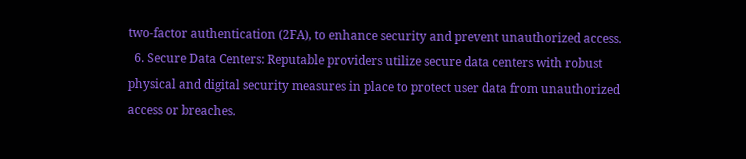two-factor authentication (2FA), to enhance security and prevent unauthorized access.
  6. Secure Data Centers: Reputable providers utilize secure data centers with robust physical and digital security measures in place to protect user data from unauthorized access or breaches.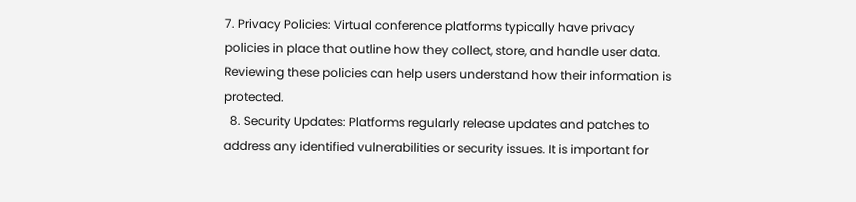7. Privacy Policies: Virtual conference platforms typically have privacy policies in place that outline how they collect, store, and handle user data. Reviewing these policies can help users understand how their information is protected.
  8. Security Updates: Platforms regularly release updates and patches to address any identified vulnerabilities or security issues. It is important for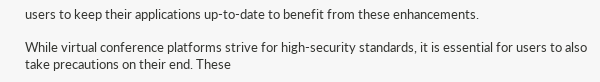users to keep their applications up-to-date to benefit from these enhancements.

While virtual conference platforms strive for high-security standards, it is essential for users to also take precautions on their end. These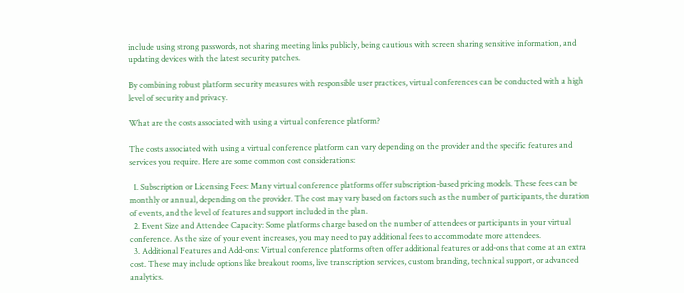include using strong passwords, not sharing meeting links publicly, being cautious with screen sharing sensitive information, and updating devices with the latest security patches.

By combining robust platform security measures with responsible user practices, virtual conferences can be conducted with a high level of security and privacy.

What are the costs associated with using a virtual conference platform?

The costs associated with using a virtual conference platform can vary depending on the provider and the specific features and services you require. Here are some common cost considerations:

  1. Subscription or Licensing Fees: Many virtual conference platforms offer subscription-based pricing models. These fees can be monthly or annual, depending on the provider. The cost may vary based on factors such as the number of participants, the duration of events, and the level of features and support included in the plan.
  2. Event Size and Attendee Capacity: Some platforms charge based on the number of attendees or participants in your virtual conference. As the size of your event increases, you may need to pay additional fees to accommodate more attendees.
  3. Additional Features and Add-ons: Virtual conference platforms often offer additional features or add-ons that come at an extra cost. These may include options like breakout rooms, live transcription services, custom branding, technical support, or advanced analytics.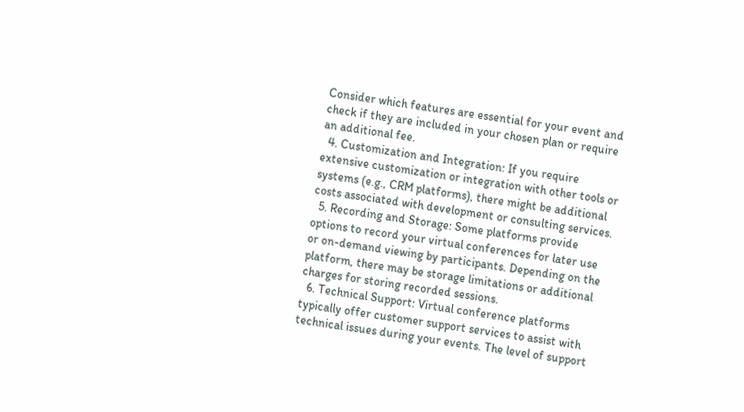Consider which features are essential for your event and check if they are included in your chosen plan or require an additional fee.
  4. Customization and Integration: If you require extensive customization or integration with other tools or systems (e.g., CRM platforms), there might be additional costs associated with development or consulting services.
  5. Recording and Storage: Some platforms provide options to record your virtual conferences for later use or on-demand viewing by participants. Depending on the platform, there may be storage limitations or additional charges for storing recorded sessions.
  6. Technical Support: Virtual conference platforms typically offer customer support services to assist with technical issues during your events. The level of support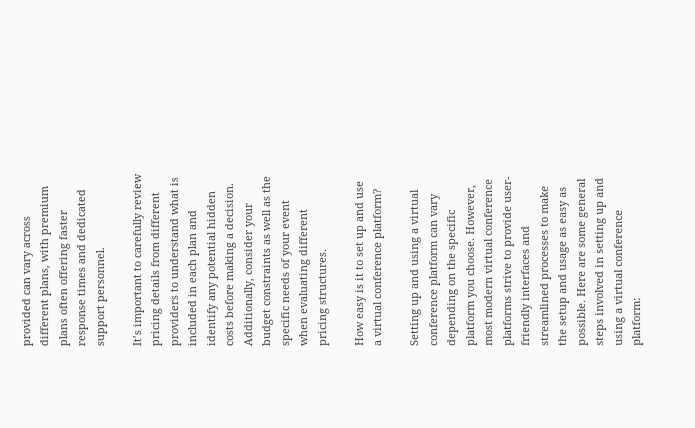provided can vary across different plans, with premium plans often offering faster response times and dedicated support personnel.

It’s important to carefully review pricing details from different providers to understand what is included in each plan and identify any potential hidden costs before making a decision. Additionally, consider your budget constraints as well as the specific needs of your event when evaluating different pricing structures.

How easy is it to set up and use a virtual conference platform?

Setting up and using a virtual conference platform can vary depending on the specific platform you choose. However, most modern virtual conference platforms strive to provide user-friendly interfaces and streamlined processes to make the setup and usage as easy as possible. Here are some general steps involved in setting up and using a virtual conference platform: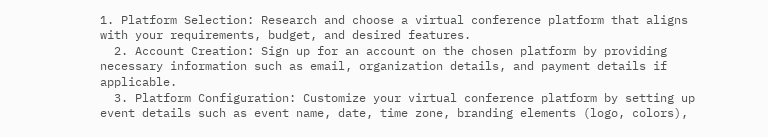1. Platform Selection: Research and choose a virtual conference platform that aligns with your requirements, budget, and desired features.
  2. Account Creation: Sign up for an account on the chosen platform by providing necessary information such as email, organization details, and payment details if applicable.
  3. Platform Configuration: Customize your virtual conference platform by setting up event details such as event name, date, time zone, branding elements (logo, colors),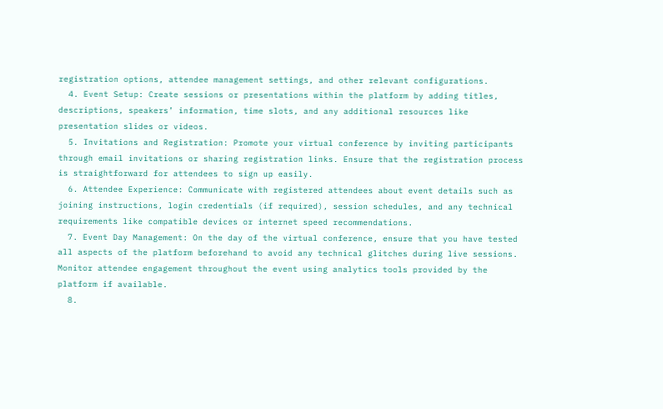registration options, attendee management settings, and other relevant configurations.
  4. Event Setup: Create sessions or presentations within the platform by adding titles, descriptions, speakers’ information, time slots, and any additional resources like presentation slides or videos.
  5. Invitations and Registration: Promote your virtual conference by inviting participants through email invitations or sharing registration links. Ensure that the registration process is straightforward for attendees to sign up easily.
  6. Attendee Experience: Communicate with registered attendees about event details such as joining instructions, login credentials (if required), session schedules, and any technical requirements like compatible devices or internet speed recommendations.
  7. Event Day Management: On the day of the virtual conference, ensure that you have tested all aspects of the platform beforehand to avoid any technical glitches during live sessions. Monitor attendee engagement throughout the event using analytics tools provided by the platform if available.
  8.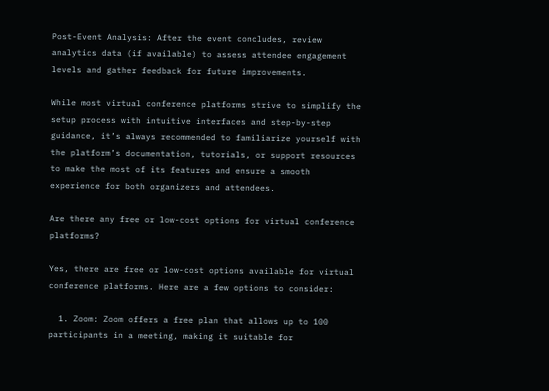Post-Event Analysis: After the event concludes, review analytics data (if available) to assess attendee engagement levels and gather feedback for future improvements.

While most virtual conference platforms strive to simplify the setup process with intuitive interfaces and step-by-step guidance, it’s always recommended to familiarize yourself with the platform’s documentation, tutorials, or support resources to make the most of its features and ensure a smooth experience for both organizers and attendees.

Are there any free or low-cost options for virtual conference platforms?

Yes, there are free or low-cost options available for virtual conference platforms. Here are a few options to consider:

  1. Zoom: Zoom offers a free plan that allows up to 100 participants in a meeting, making it suitable for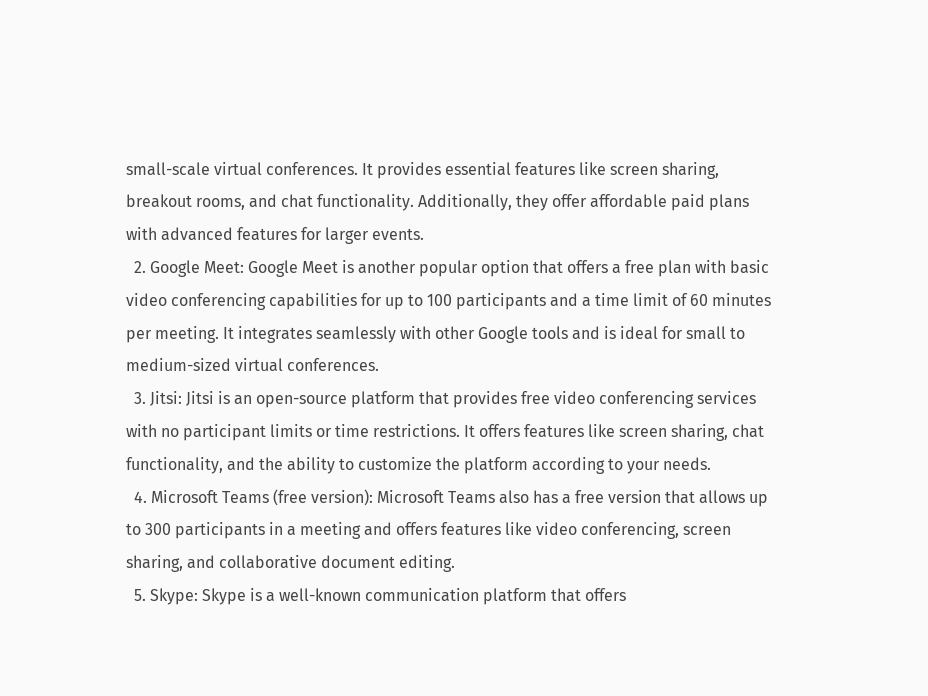small-scale virtual conferences. It provides essential features like screen sharing, breakout rooms, and chat functionality. Additionally, they offer affordable paid plans with advanced features for larger events.
  2. Google Meet: Google Meet is another popular option that offers a free plan with basic video conferencing capabilities for up to 100 participants and a time limit of 60 minutes per meeting. It integrates seamlessly with other Google tools and is ideal for small to medium-sized virtual conferences.
  3. Jitsi: Jitsi is an open-source platform that provides free video conferencing services with no participant limits or time restrictions. It offers features like screen sharing, chat functionality, and the ability to customize the platform according to your needs.
  4. Microsoft Teams (free version): Microsoft Teams also has a free version that allows up to 300 participants in a meeting and offers features like video conferencing, screen sharing, and collaborative document editing.
  5. Skype: Skype is a well-known communication platform that offers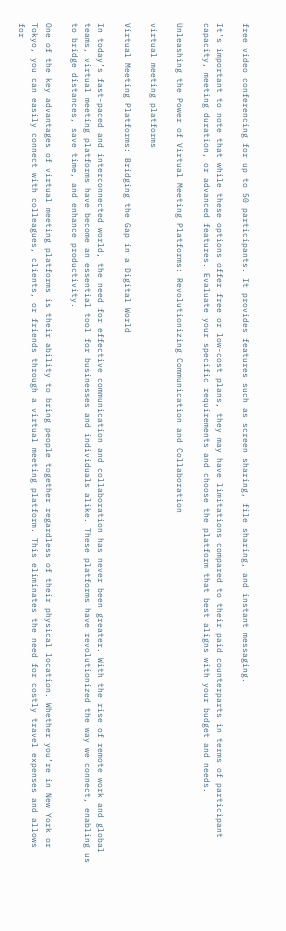free video conferencing for up to 50 participants. It provides features such as screen sharing, file sharing, and instant messaging.

It’s important to note that while these options offer free or low-cost plans, they may have limitations compared to their paid counterparts in terms of participant capacity, meeting duration, or advanced features. Evaluate your specific requirements and choose the platform that best aligns with your budget and needs.

Unleashing the Power of Virtual Meeting Platforms: Revolutionizing Communication and Collaboration

virtual meeting platforms

Virtual Meeting Platforms: Bridging the Gap in a Digital World

In today’s fast-paced and interconnected world, the need for effective communication and collaboration has never been greater. With the rise of remote work and global teams, virtual meeting platforms have become an essential tool for businesses and individuals alike. These platforms have revolutionized the way we connect, enabling us to bridge distances, save time, and enhance productivity.

One of the key advantages of virtual meeting platforms is their ability to bring people together regardless of their physical location. Whether you’re in New York or Tokyo, you can easily connect with colleagues, clients, or friends through a virtual meeting platform. This eliminates the need for costly travel expenses and allows for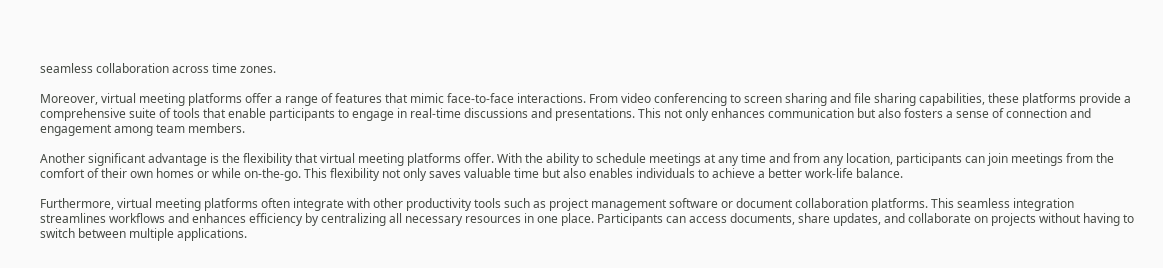seamless collaboration across time zones.

Moreover, virtual meeting platforms offer a range of features that mimic face-to-face interactions. From video conferencing to screen sharing and file sharing capabilities, these platforms provide a comprehensive suite of tools that enable participants to engage in real-time discussions and presentations. This not only enhances communication but also fosters a sense of connection and engagement among team members.

Another significant advantage is the flexibility that virtual meeting platforms offer. With the ability to schedule meetings at any time and from any location, participants can join meetings from the comfort of their own homes or while on-the-go. This flexibility not only saves valuable time but also enables individuals to achieve a better work-life balance.

Furthermore, virtual meeting platforms often integrate with other productivity tools such as project management software or document collaboration platforms. This seamless integration streamlines workflows and enhances efficiency by centralizing all necessary resources in one place. Participants can access documents, share updates, and collaborate on projects without having to switch between multiple applications.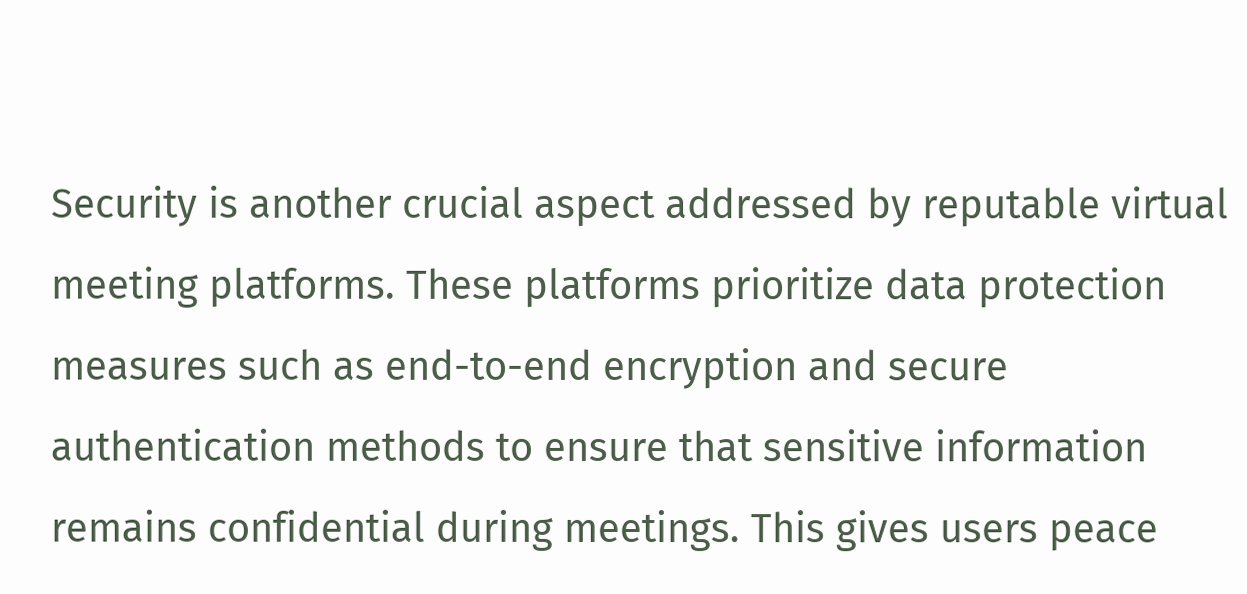Security is another crucial aspect addressed by reputable virtual meeting platforms. These platforms prioritize data protection measures such as end-to-end encryption and secure authentication methods to ensure that sensitive information remains confidential during meetings. This gives users peace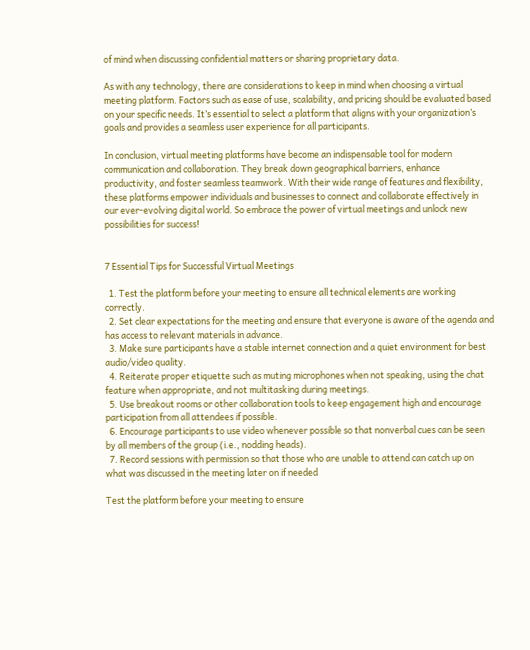of mind when discussing confidential matters or sharing proprietary data.

As with any technology, there are considerations to keep in mind when choosing a virtual meeting platform. Factors such as ease of use, scalability, and pricing should be evaluated based on your specific needs. It’s essential to select a platform that aligns with your organization’s goals and provides a seamless user experience for all participants.

In conclusion, virtual meeting platforms have become an indispensable tool for modern communication and collaboration. They break down geographical barriers, enhance productivity, and foster seamless teamwork. With their wide range of features and flexibility, these platforms empower individuals and businesses to connect and collaborate effectively in our ever-evolving digital world. So embrace the power of virtual meetings and unlock new possibilities for success!


7 Essential Tips for Successful Virtual Meetings

  1. Test the platform before your meeting to ensure all technical elements are working correctly.
  2. Set clear expectations for the meeting and ensure that everyone is aware of the agenda and has access to relevant materials in advance.
  3. Make sure participants have a stable internet connection and a quiet environment for best audio/video quality.
  4. Reiterate proper etiquette such as muting microphones when not speaking, using the chat feature when appropriate, and not multitasking during meetings.
  5. Use breakout rooms or other collaboration tools to keep engagement high and encourage participation from all attendees if possible.
  6. Encourage participants to use video whenever possible so that nonverbal cues can be seen by all members of the group (i.e., nodding heads).
  7. Record sessions with permission so that those who are unable to attend can catch up on what was discussed in the meeting later on if needed

Test the platform before your meeting to ensure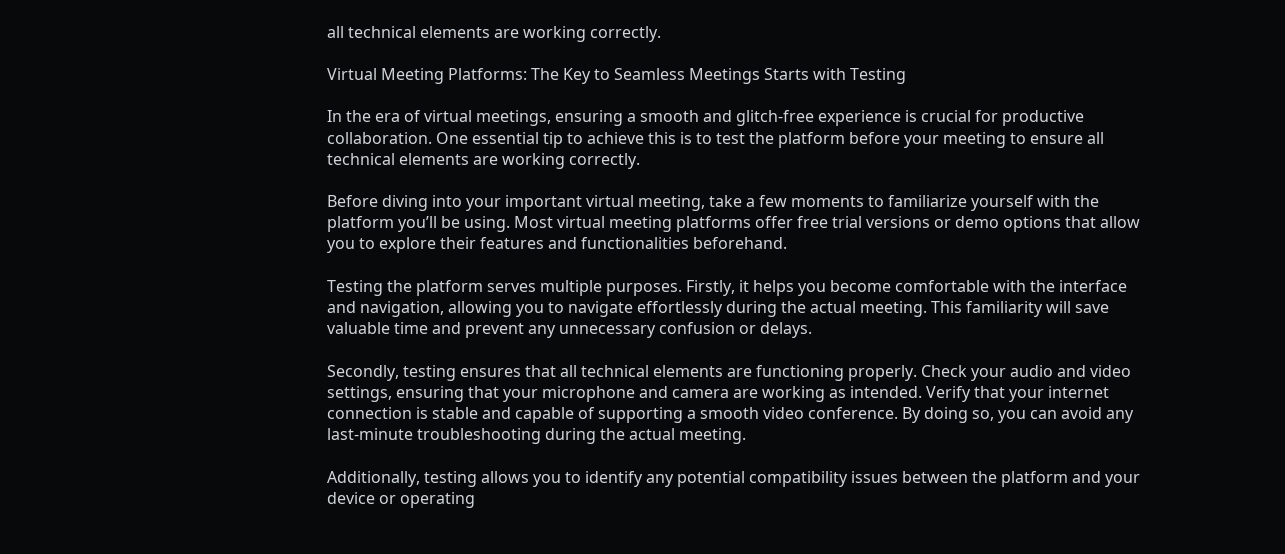all technical elements are working correctly.

Virtual Meeting Platforms: The Key to Seamless Meetings Starts with Testing

In the era of virtual meetings, ensuring a smooth and glitch-free experience is crucial for productive collaboration. One essential tip to achieve this is to test the platform before your meeting to ensure all technical elements are working correctly.

Before diving into your important virtual meeting, take a few moments to familiarize yourself with the platform you’ll be using. Most virtual meeting platforms offer free trial versions or demo options that allow you to explore their features and functionalities beforehand.

Testing the platform serves multiple purposes. Firstly, it helps you become comfortable with the interface and navigation, allowing you to navigate effortlessly during the actual meeting. This familiarity will save valuable time and prevent any unnecessary confusion or delays.

Secondly, testing ensures that all technical elements are functioning properly. Check your audio and video settings, ensuring that your microphone and camera are working as intended. Verify that your internet connection is stable and capable of supporting a smooth video conference. By doing so, you can avoid any last-minute troubleshooting during the actual meeting.

Additionally, testing allows you to identify any potential compatibility issues between the platform and your device or operating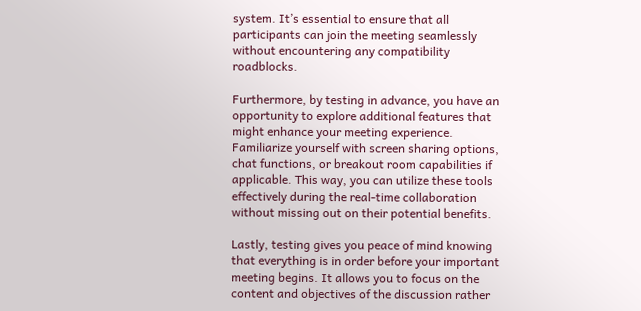system. It’s essential to ensure that all participants can join the meeting seamlessly without encountering any compatibility roadblocks.

Furthermore, by testing in advance, you have an opportunity to explore additional features that might enhance your meeting experience. Familiarize yourself with screen sharing options, chat functions, or breakout room capabilities if applicable. This way, you can utilize these tools effectively during the real-time collaboration without missing out on their potential benefits.

Lastly, testing gives you peace of mind knowing that everything is in order before your important meeting begins. It allows you to focus on the content and objectives of the discussion rather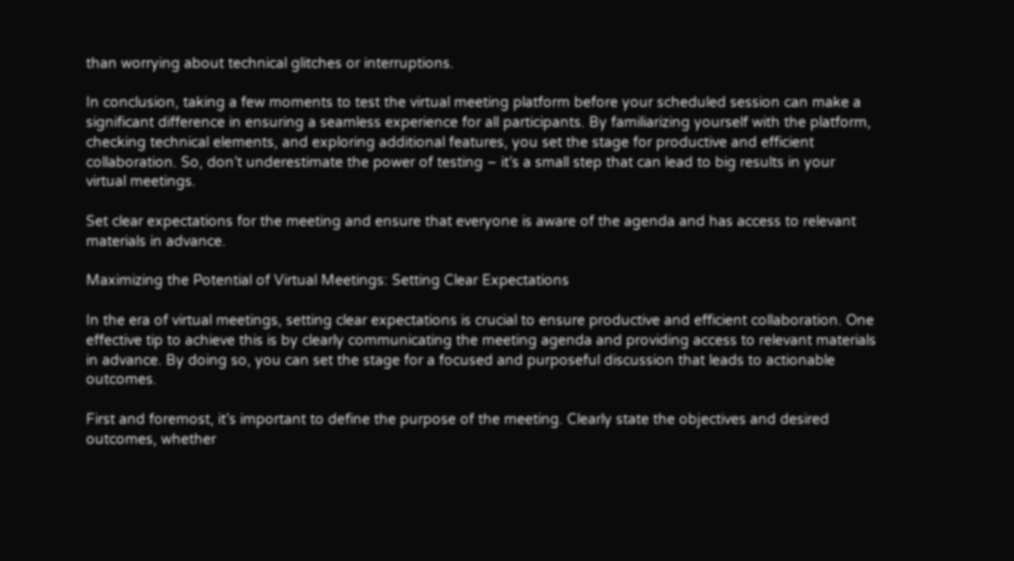than worrying about technical glitches or interruptions.

In conclusion, taking a few moments to test the virtual meeting platform before your scheduled session can make a significant difference in ensuring a seamless experience for all participants. By familiarizing yourself with the platform, checking technical elements, and exploring additional features, you set the stage for productive and efficient collaboration. So, don’t underestimate the power of testing – it’s a small step that can lead to big results in your virtual meetings.

Set clear expectations for the meeting and ensure that everyone is aware of the agenda and has access to relevant materials in advance.

Maximizing the Potential of Virtual Meetings: Setting Clear Expectations

In the era of virtual meetings, setting clear expectations is crucial to ensure productive and efficient collaboration. One effective tip to achieve this is by clearly communicating the meeting agenda and providing access to relevant materials in advance. By doing so, you can set the stage for a focused and purposeful discussion that leads to actionable outcomes.

First and foremost, it’s important to define the purpose of the meeting. Clearly state the objectives and desired outcomes, whether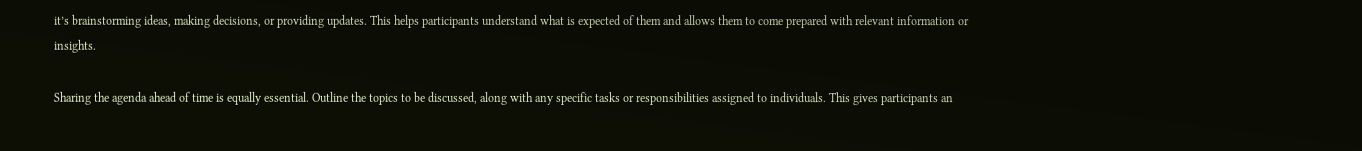it’s brainstorming ideas, making decisions, or providing updates. This helps participants understand what is expected of them and allows them to come prepared with relevant information or insights.

Sharing the agenda ahead of time is equally essential. Outline the topics to be discussed, along with any specific tasks or responsibilities assigned to individuals. This gives participants an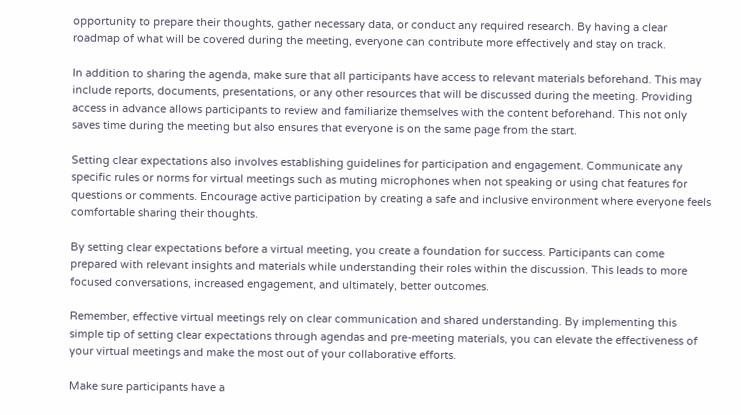opportunity to prepare their thoughts, gather necessary data, or conduct any required research. By having a clear roadmap of what will be covered during the meeting, everyone can contribute more effectively and stay on track.

In addition to sharing the agenda, make sure that all participants have access to relevant materials beforehand. This may include reports, documents, presentations, or any other resources that will be discussed during the meeting. Providing access in advance allows participants to review and familiarize themselves with the content beforehand. This not only saves time during the meeting but also ensures that everyone is on the same page from the start.

Setting clear expectations also involves establishing guidelines for participation and engagement. Communicate any specific rules or norms for virtual meetings such as muting microphones when not speaking or using chat features for questions or comments. Encourage active participation by creating a safe and inclusive environment where everyone feels comfortable sharing their thoughts.

By setting clear expectations before a virtual meeting, you create a foundation for success. Participants can come prepared with relevant insights and materials while understanding their roles within the discussion. This leads to more focused conversations, increased engagement, and ultimately, better outcomes.

Remember, effective virtual meetings rely on clear communication and shared understanding. By implementing this simple tip of setting clear expectations through agendas and pre-meeting materials, you can elevate the effectiveness of your virtual meetings and make the most out of your collaborative efforts.

Make sure participants have a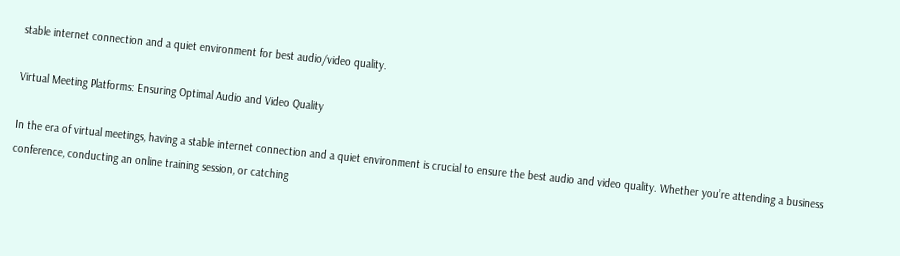stable internet connection and a quiet environment for best audio/video quality.

Virtual Meeting Platforms: Ensuring Optimal Audio and Video Quality

In the era of virtual meetings, having a stable internet connection and a quiet environment is crucial to ensure the best audio and video quality. Whether you’re attending a business conference, conducting an online training session, or catching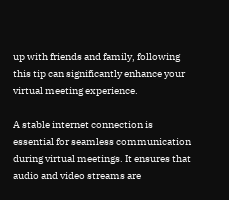up with friends and family, following this tip can significantly enhance your virtual meeting experience.

A stable internet connection is essential for seamless communication during virtual meetings. It ensures that audio and video streams are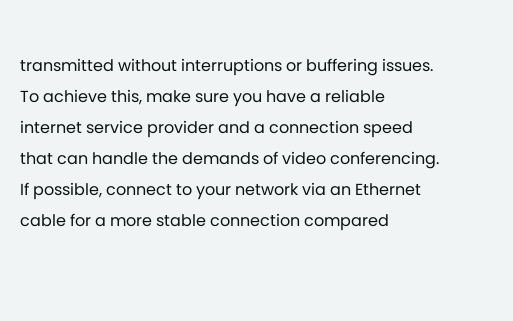transmitted without interruptions or buffering issues. To achieve this, make sure you have a reliable internet service provider and a connection speed that can handle the demands of video conferencing. If possible, connect to your network via an Ethernet cable for a more stable connection compared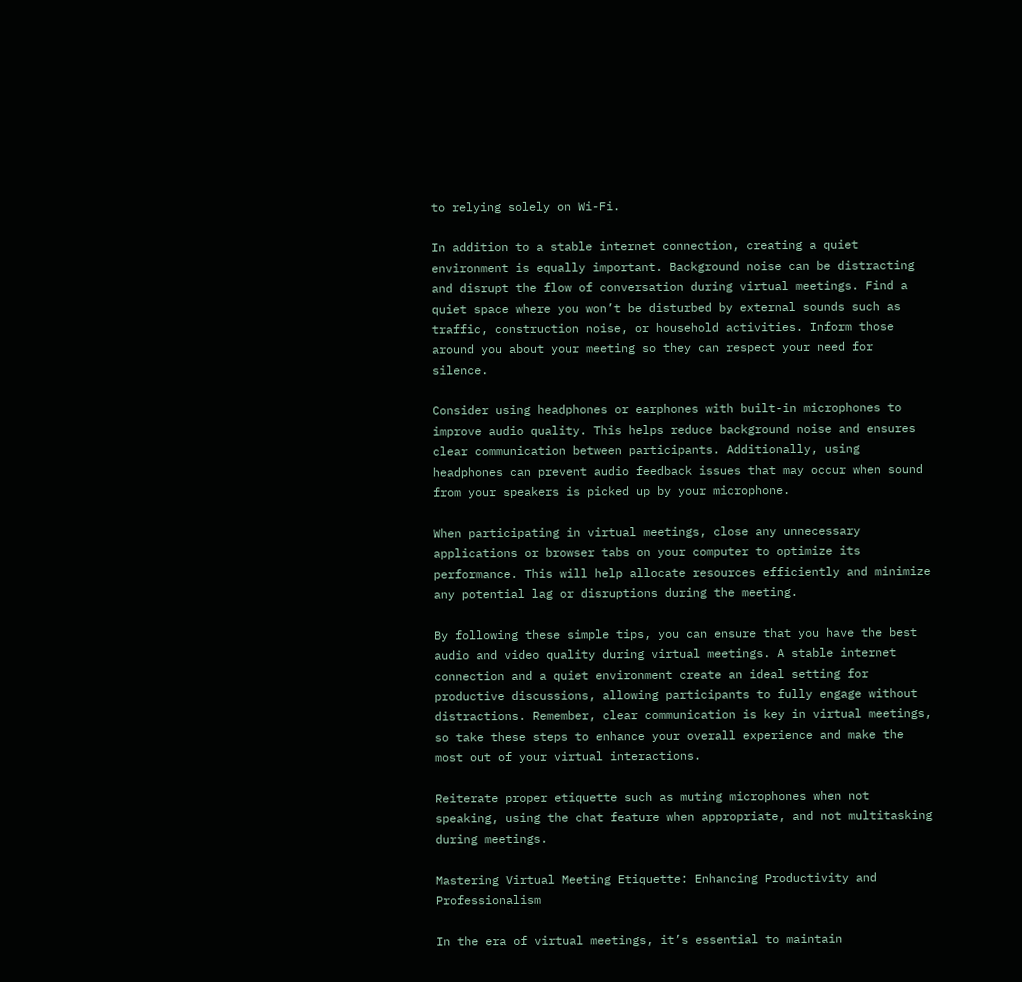to relying solely on Wi-Fi.

In addition to a stable internet connection, creating a quiet environment is equally important. Background noise can be distracting and disrupt the flow of conversation during virtual meetings. Find a quiet space where you won’t be disturbed by external sounds such as traffic, construction noise, or household activities. Inform those around you about your meeting so they can respect your need for silence.

Consider using headphones or earphones with built-in microphones to improve audio quality. This helps reduce background noise and ensures clear communication between participants. Additionally, using headphones can prevent audio feedback issues that may occur when sound from your speakers is picked up by your microphone.

When participating in virtual meetings, close any unnecessary applications or browser tabs on your computer to optimize its performance. This will help allocate resources efficiently and minimize any potential lag or disruptions during the meeting.

By following these simple tips, you can ensure that you have the best audio and video quality during virtual meetings. A stable internet connection and a quiet environment create an ideal setting for productive discussions, allowing participants to fully engage without distractions. Remember, clear communication is key in virtual meetings, so take these steps to enhance your overall experience and make the most out of your virtual interactions.

Reiterate proper etiquette such as muting microphones when not speaking, using the chat feature when appropriate, and not multitasking during meetings.

Mastering Virtual Meeting Etiquette: Enhancing Productivity and Professionalism

In the era of virtual meetings, it’s essential to maintain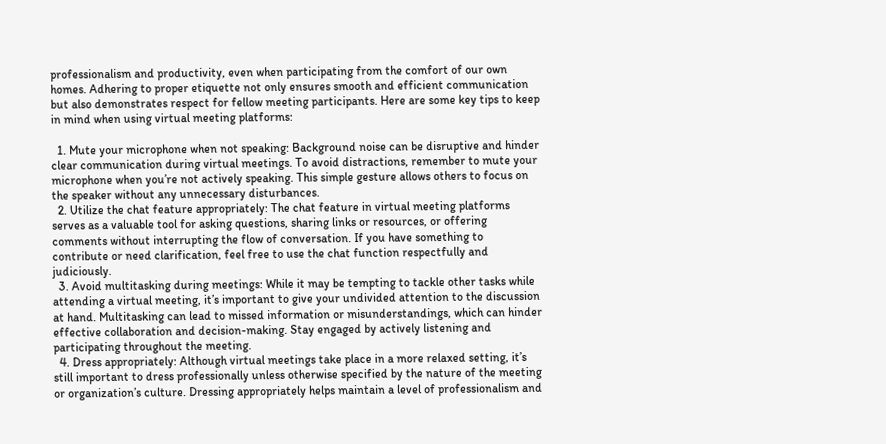professionalism and productivity, even when participating from the comfort of our own homes. Adhering to proper etiquette not only ensures smooth and efficient communication but also demonstrates respect for fellow meeting participants. Here are some key tips to keep in mind when using virtual meeting platforms:

  1. Mute your microphone when not speaking: Background noise can be disruptive and hinder clear communication during virtual meetings. To avoid distractions, remember to mute your microphone when you’re not actively speaking. This simple gesture allows others to focus on the speaker without any unnecessary disturbances.
  2. Utilize the chat feature appropriately: The chat feature in virtual meeting platforms serves as a valuable tool for asking questions, sharing links or resources, or offering comments without interrupting the flow of conversation. If you have something to contribute or need clarification, feel free to use the chat function respectfully and judiciously.
  3. Avoid multitasking during meetings: While it may be tempting to tackle other tasks while attending a virtual meeting, it’s important to give your undivided attention to the discussion at hand. Multitasking can lead to missed information or misunderstandings, which can hinder effective collaboration and decision-making. Stay engaged by actively listening and participating throughout the meeting.
  4. Dress appropriately: Although virtual meetings take place in a more relaxed setting, it’s still important to dress professionally unless otherwise specified by the nature of the meeting or organization’s culture. Dressing appropriately helps maintain a level of professionalism and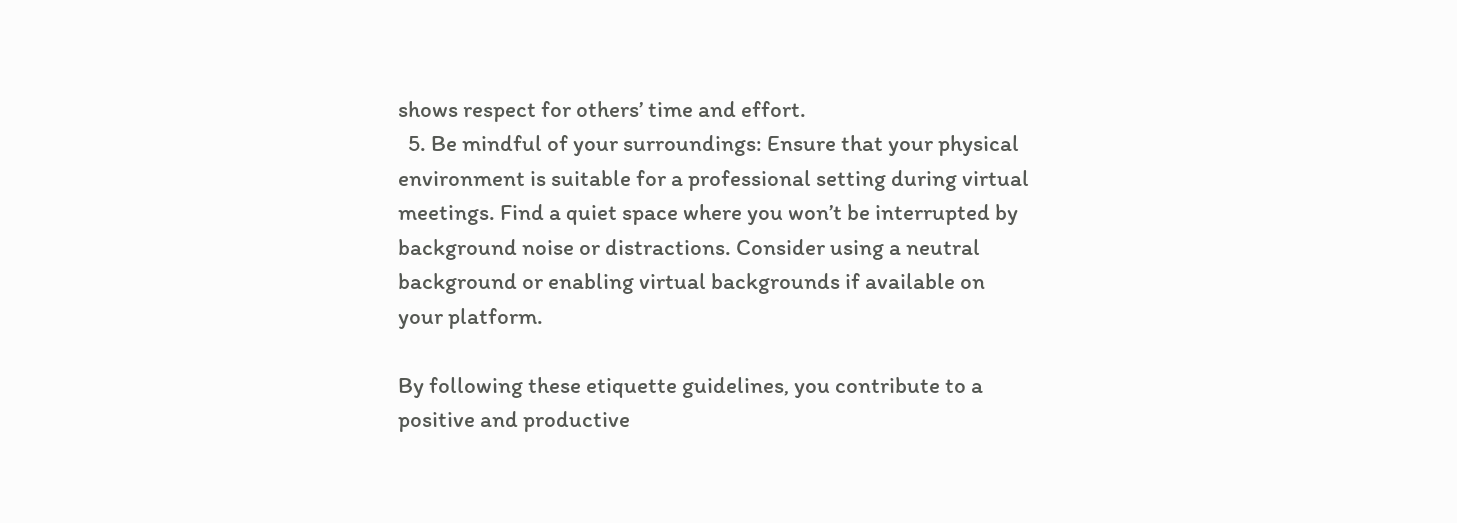shows respect for others’ time and effort.
  5. Be mindful of your surroundings: Ensure that your physical environment is suitable for a professional setting during virtual meetings. Find a quiet space where you won’t be interrupted by background noise or distractions. Consider using a neutral background or enabling virtual backgrounds if available on your platform.

By following these etiquette guidelines, you contribute to a positive and productive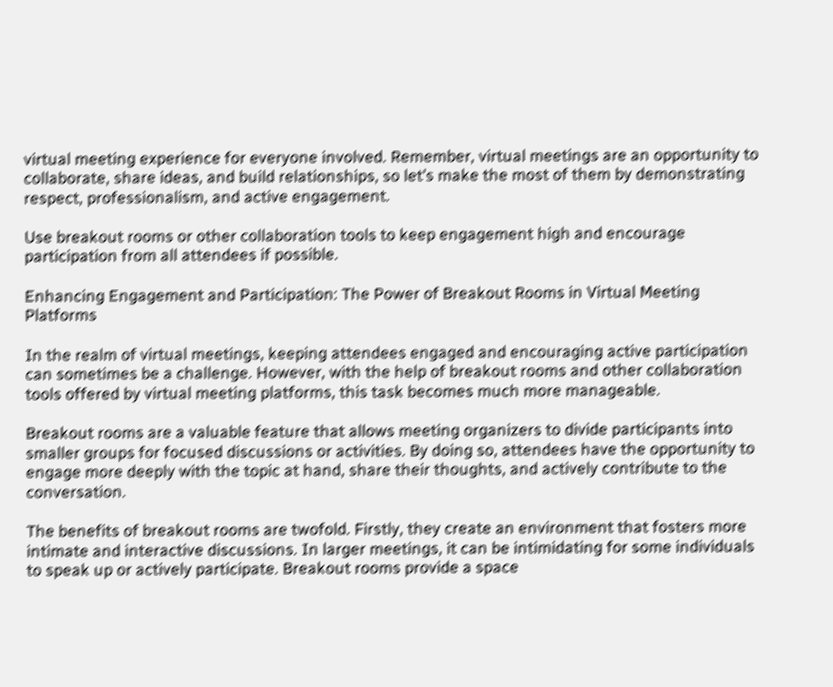virtual meeting experience for everyone involved. Remember, virtual meetings are an opportunity to collaborate, share ideas, and build relationships, so let’s make the most of them by demonstrating respect, professionalism, and active engagement.

Use breakout rooms or other collaboration tools to keep engagement high and encourage participation from all attendees if possible.

Enhancing Engagement and Participation: The Power of Breakout Rooms in Virtual Meeting Platforms

In the realm of virtual meetings, keeping attendees engaged and encouraging active participation can sometimes be a challenge. However, with the help of breakout rooms and other collaboration tools offered by virtual meeting platforms, this task becomes much more manageable.

Breakout rooms are a valuable feature that allows meeting organizers to divide participants into smaller groups for focused discussions or activities. By doing so, attendees have the opportunity to engage more deeply with the topic at hand, share their thoughts, and actively contribute to the conversation.

The benefits of breakout rooms are twofold. Firstly, they create an environment that fosters more intimate and interactive discussions. In larger meetings, it can be intimidating for some individuals to speak up or actively participate. Breakout rooms provide a space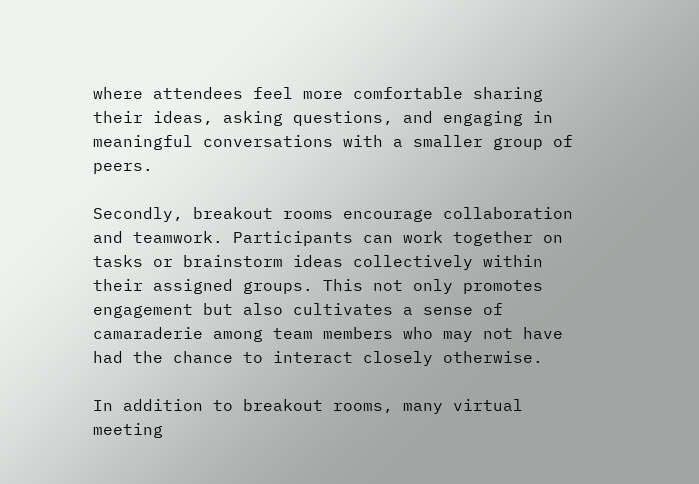where attendees feel more comfortable sharing their ideas, asking questions, and engaging in meaningful conversations with a smaller group of peers.

Secondly, breakout rooms encourage collaboration and teamwork. Participants can work together on tasks or brainstorm ideas collectively within their assigned groups. This not only promotes engagement but also cultivates a sense of camaraderie among team members who may not have had the chance to interact closely otherwise.

In addition to breakout rooms, many virtual meeting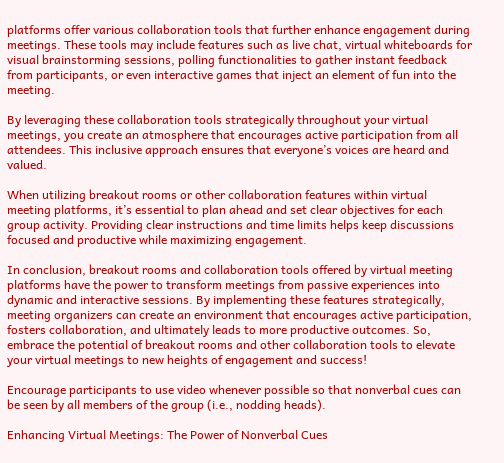platforms offer various collaboration tools that further enhance engagement during meetings. These tools may include features such as live chat, virtual whiteboards for visual brainstorming sessions, polling functionalities to gather instant feedback from participants, or even interactive games that inject an element of fun into the meeting.

By leveraging these collaboration tools strategically throughout your virtual meetings, you create an atmosphere that encourages active participation from all attendees. This inclusive approach ensures that everyone’s voices are heard and valued.

When utilizing breakout rooms or other collaboration features within virtual meeting platforms, it’s essential to plan ahead and set clear objectives for each group activity. Providing clear instructions and time limits helps keep discussions focused and productive while maximizing engagement.

In conclusion, breakout rooms and collaboration tools offered by virtual meeting platforms have the power to transform meetings from passive experiences into dynamic and interactive sessions. By implementing these features strategically, meeting organizers can create an environment that encourages active participation, fosters collaboration, and ultimately leads to more productive outcomes. So, embrace the potential of breakout rooms and other collaboration tools to elevate your virtual meetings to new heights of engagement and success!

Encourage participants to use video whenever possible so that nonverbal cues can be seen by all members of the group (i.e., nodding heads).

Enhancing Virtual Meetings: The Power of Nonverbal Cues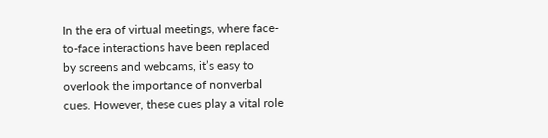In the era of virtual meetings, where face-to-face interactions have been replaced by screens and webcams, it’s easy to overlook the importance of nonverbal cues. However, these cues play a vital role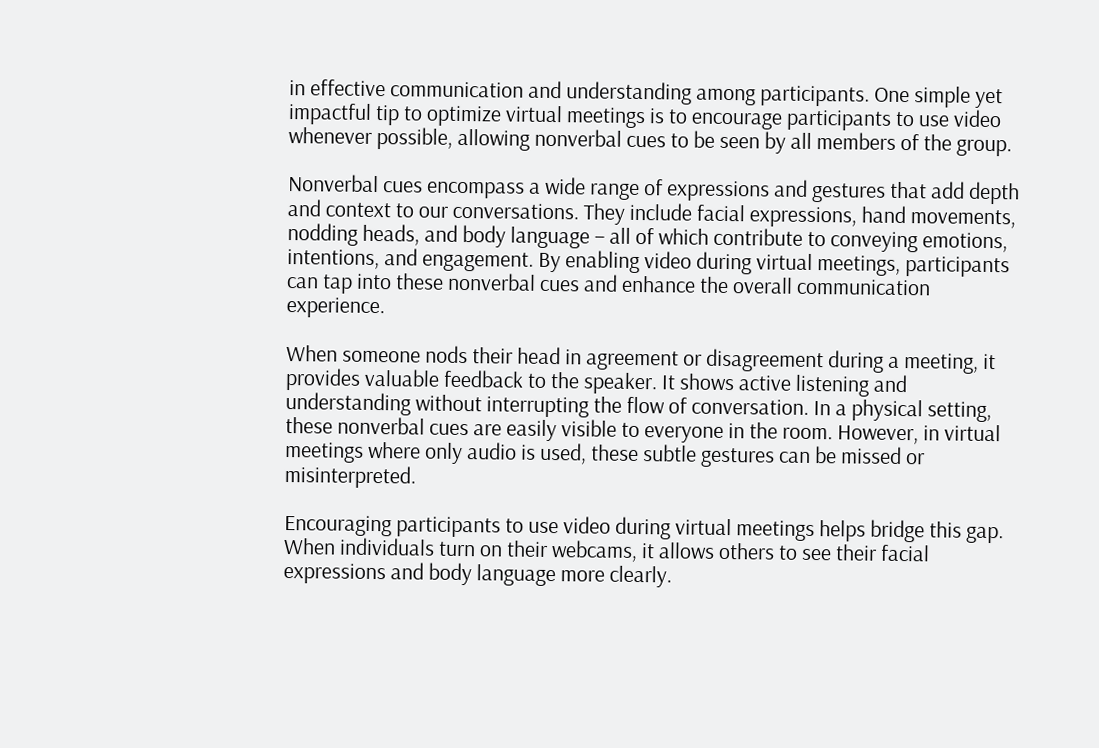in effective communication and understanding among participants. One simple yet impactful tip to optimize virtual meetings is to encourage participants to use video whenever possible, allowing nonverbal cues to be seen by all members of the group.

Nonverbal cues encompass a wide range of expressions and gestures that add depth and context to our conversations. They include facial expressions, hand movements, nodding heads, and body language – all of which contribute to conveying emotions, intentions, and engagement. By enabling video during virtual meetings, participants can tap into these nonverbal cues and enhance the overall communication experience.

When someone nods their head in agreement or disagreement during a meeting, it provides valuable feedback to the speaker. It shows active listening and understanding without interrupting the flow of conversation. In a physical setting, these nonverbal cues are easily visible to everyone in the room. However, in virtual meetings where only audio is used, these subtle gestures can be missed or misinterpreted.

Encouraging participants to use video during virtual meetings helps bridge this gap. When individuals turn on their webcams, it allows others to see their facial expressions and body language more clearly.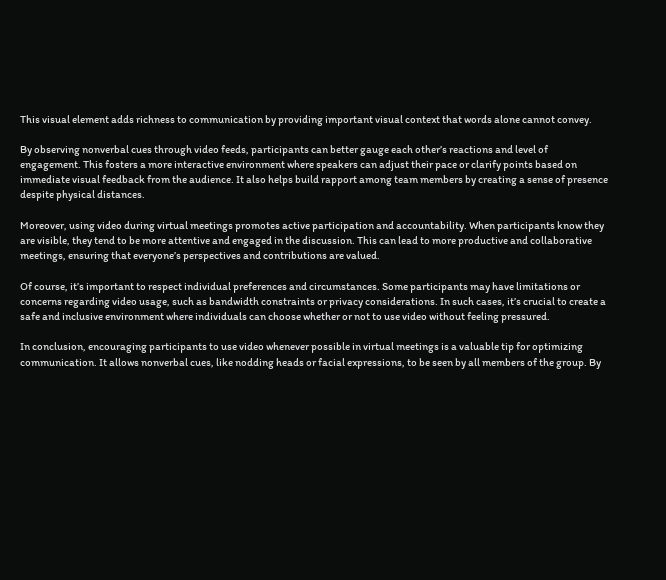This visual element adds richness to communication by providing important visual context that words alone cannot convey.

By observing nonverbal cues through video feeds, participants can better gauge each other’s reactions and level of engagement. This fosters a more interactive environment where speakers can adjust their pace or clarify points based on immediate visual feedback from the audience. It also helps build rapport among team members by creating a sense of presence despite physical distances.

Moreover, using video during virtual meetings promotes active participation and accountability. When participants know they are visible, they tend to be more attentive and engaged in the discussion. This can lead to more productive and collaborative meetings, ensuring that everyone’s perspectives and contributions are valued.

Of course, it’s important to respect individual preferences and circumstances. Some participants may have limitations or concerns regarding video usage, such as bandwidth constraints or privacy considerations. In such cases, it’s crucial to create a safe and inclusive environment where individuals can choose whether or not to use video without feeling pressured.

In conclusion, encouraging participants to use video whenever possible in virtual meetings is a valuable tip for optimizing communication. It allows nonverbal cues, like nodding heads or facial expressions, to be seen by all members of the group. By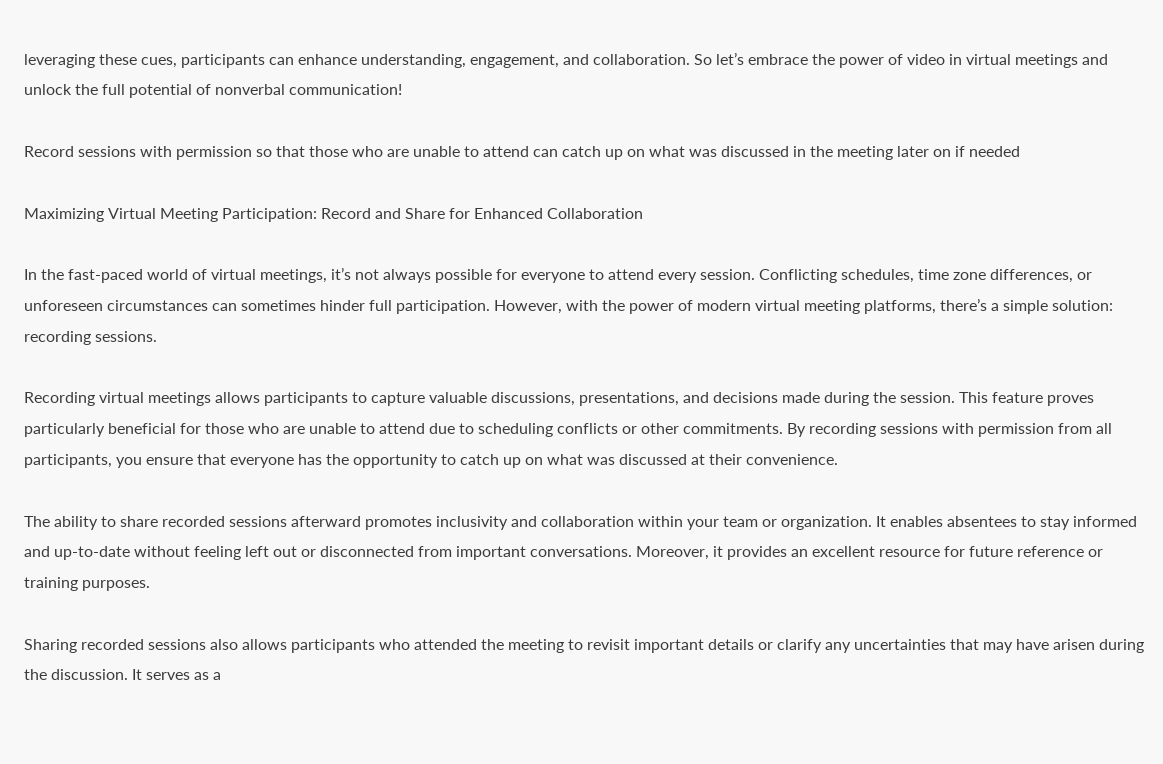leveraging these cues, participants can enhance understanding, engagement, and collaboration. So let’s embrace the power of video in virtual meetings and unlock the full potential of nonverbal communication!

Record sessions with permission so that those who are unable to attend can catch up on what was discussed in the meeting later on if needed

Maximizing Virtual Meeting Participation: Record and Share for Enhanced Collaboration

In the fast-paced world of virtual meetings, it’s not always possible for everyone to attend every session. Conflicting schedules, time zone differences, or unforeseen circumstances can sometimes hinder full participation. However, with the power of modern virtual meeting platforms, there’s a simple solution: recording sessions.

Recording virtual meetings allows participants to capture valuable discussions, presentations, and decisions made during the session. This feature proves particularly beneficial for those who are unable to attend due to scheduling conflicts or other commitments. By recording sessions with permission from all participants, you ensure that everyone has the opportunity to catch up on what was discussed at their convenience.

The ability to share recorded sessions afterward promotes inclusivity and collaboration within your team or organization. It enables absentees to stay informed and up-to-date without feeling left out or disconnected from important conversations. Moreover, it provides an excellent resource for future reference or training purposes.

Sharing recorded sessions also allows participants who attended the meeting to revisit important details or clarify any uncertainties that may have arisen during the discussion. It serves as a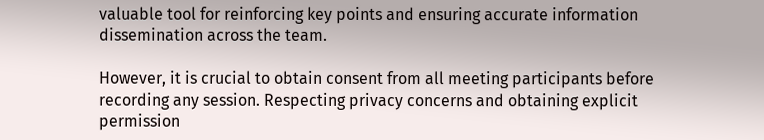valuable tool for reinforcing key points and ensuring accurate information dissemination across the team.

However, it is crucial to obtain consent from all meeting participants before recording any session. Respecting privacy concerns and obtaining explicit permission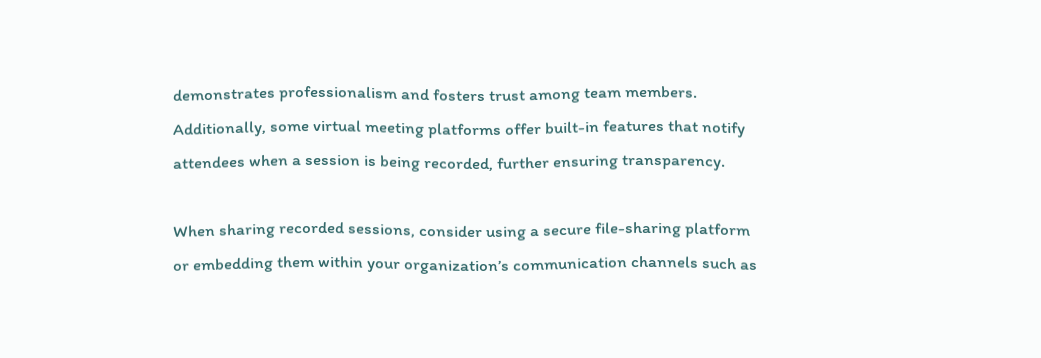demonstrates professionalism and fosters trust among team members. Additionally, some virtual meeting platforms offer built-in features that notify attendees when a session is being recorded, further ensuring transparency.

When sharing recorded sessions, consider using a secure file-sharing platform or embedding them within your organization’s communication channels such as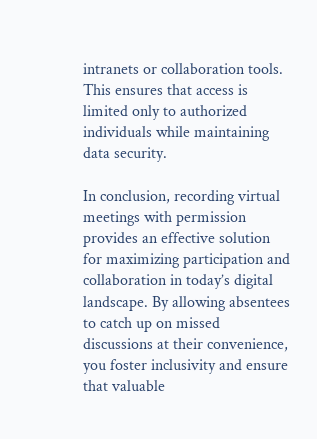intranets or collaboration tools. This ensures that access is limited only to authorized individuals while maintaining data security.

In conclusion, recording virtual meetings with permission provides an effective solution for maximizing participation and collaboration in today’s digital landscape. By allowing absentees to catch up on missed discussions at their convenience, you foster inclusivity and ensure that valuable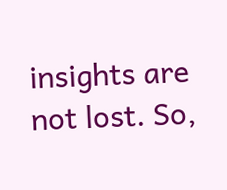insights are not lost. So,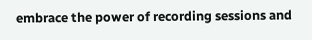embrace the power of recording sessions and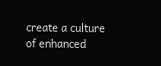create a culture of enhanced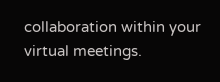collaboration within your virtual meetings.